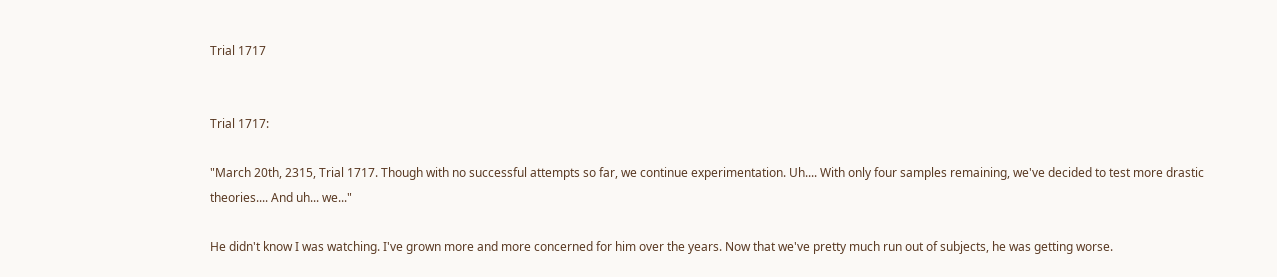Trial 1717


Trial 1717:

"March 20th, 2315, Trial 1717. Though with no successful attempts so far, we continue experimentation. Uh.... With only four samples remaining, we've decided to test more drastic theories.... And uh... we..."

He didn't know I was watching. I've grown more and more concerned for him over the years. Now that we've pretty much run out of subjects, he was getting worse.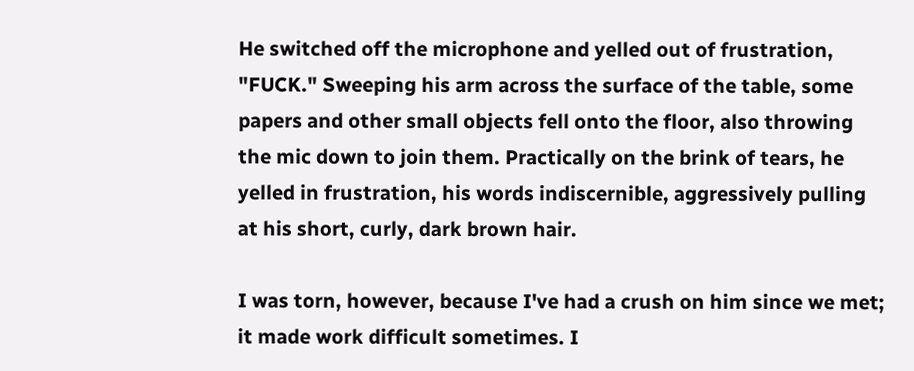He switched off the microphone and yelled out of frustration, "FUCK." Sweeping his arm across the surface of the table, some papers and other small objects fell onto the floor, also throwing the mic down to join them. Practically on the brink of tears, he yelled in frustration, his words indiscernible, aggressively pulling at his short, curly, dark brown hair.

I was torn, however, because I've had a crush on him since we met; it made work difficult sometimes. I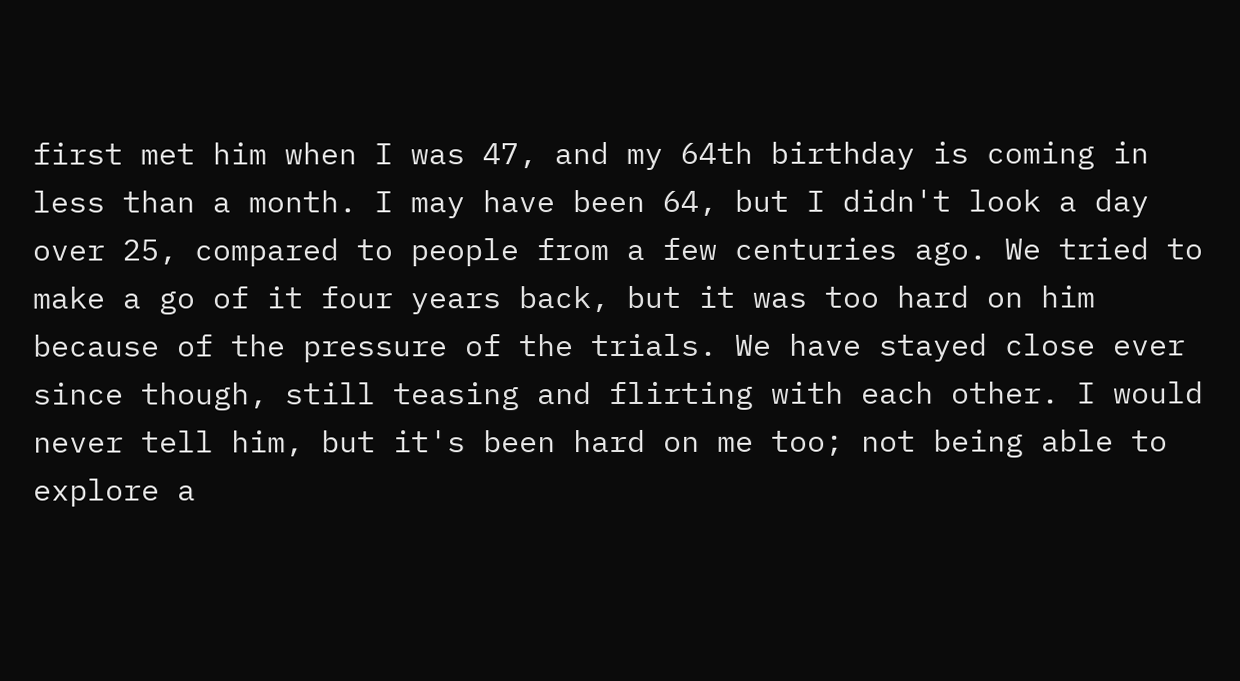first met him when I was 47, and my 64th birthday is coming in less than a month. I may have been 64, but I didn't look a day over 25, compared to people from a few centuries ago. We tried to make a go of it four years back, but it was too hard on him because of the pressure of the trials. We have stayed close ever since though, still teasing and flirting with each other. I would never tell him, but it's been hard on me too; not being able to explore a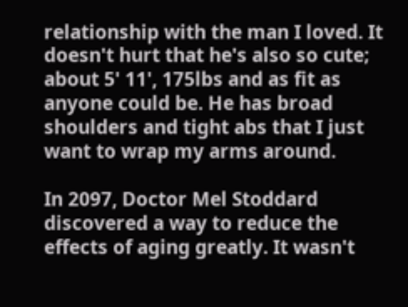relationship with the man I loved. It doesn't hurt that he's also so cute; about 5' 11', 175lbs and as fit as anyone could be. He has broad shoulders and tight abs that I just want to wrap my arms around.

In 2097, Doctor Mel Stoddard discovered a way to reduce the effects of aging greatly. It wasn't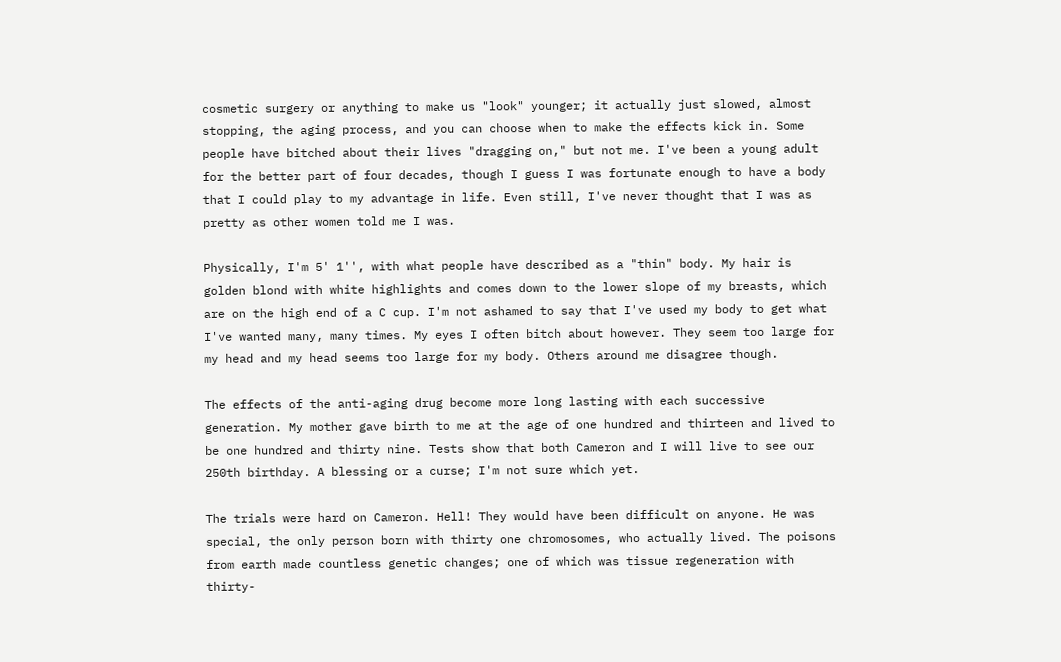cosmetic surgery or anything to make us "look" younger; it actually just slowed, almost stopping, the aging process, and you can choose when to make the effects kick in. Some people have bitched about their lives "dragging on," but not me. I've been a young adult for the better part of four decades, though I guess I was fortunate enough to have a body that I could play to my advantage in life. Even still, I've never thought that I was as pretty as other women told me I was.

Physically, I'm 5' 1'', with what people have described as a "thin" body. My hair is golden blond with white highlights and comes down to the lower slope of my breasts, which are on the high end of a C cup. I'm not ashamed to say that I've used my body to get what I've wanted many, many times. My eyes I often bitch about however. They seem too large for my head and my head seems too large for my body. Others around me disagree though.

The effects of the anti-aging drug become more long lasting with each successive generation. My mother gave birth to me at the age of one hundred and thirteen and lived to be one hundred and thirty nine. Tests show that both Cameron and I will live to see our 250th birthday. A blessing or a curse; I'm not sure which yet.

The trials were hard on Cameron. Hell! They would have been difficult on anyone. He was special, the only person born with thirty one chromosomes, who actually lived. The poisons from earth made countless genetic changes; one of which was tissue regeneration with thirty-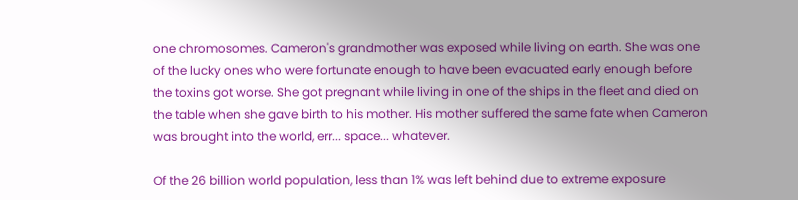one chromosomes. Cameron's grandmother was exposed while living on earth. She was one of the lucky ones who were fortunate enough to have been evacuated early enough before the toxins got worse. She got pregnant while living in one of the ships in the fleet and died on the table when she gave birth to his mother. His mother suffered the same fate when Cameron was brought into the world, err... space... whatever.

Of the 26 billion world population, less than 1% was left behind due to extreme exposure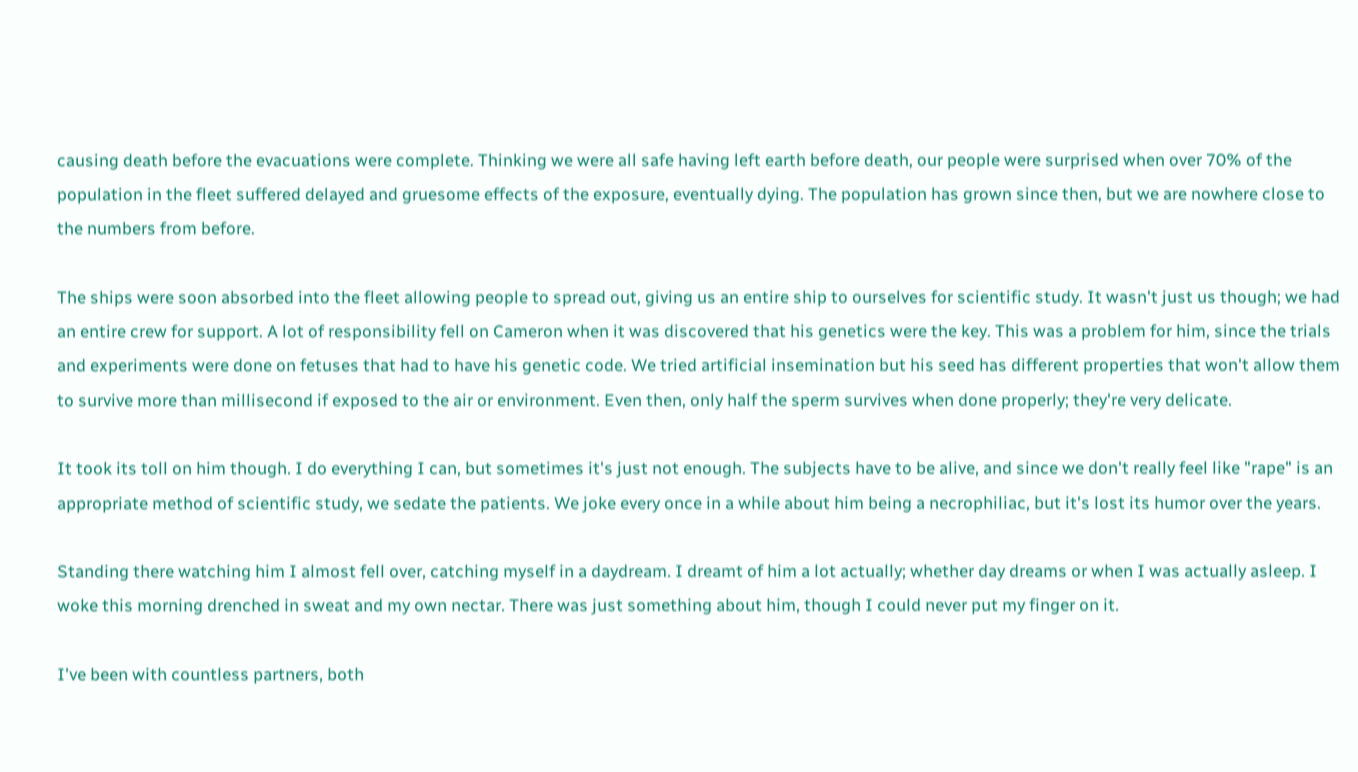causing death before the evacuations were complete. Thinking we were all safe having left earth before death, our people were surprised when over 70% of the population in the fleet suffered delayed and gruesome effects of the exposure, eventually dying. The population has grown since then, but we are nowhere close to the numbers from before.

The ships were soon absorbed into the fleet allowing people to spread out, giving us an entire ship to ourselves for scientific study. It wasn't just us though; we had an entire crew for support. A lot of responsibility fell on Cameron when it was discovered that his genetics were the key. This was a problem for him, since the trials and experiments were done on fetuses that had to have his genetic code. We tried artificial insemination but his seed has different properties that won't allow them to survive more than millisecond if exposed to the air or environment. Even then, only half the sperm survives when done properly; they're very delicate.

It took its toll on him though. I do everything I can, but sometimes it's just not enough. The subjects have to be alive, and since we don't really feel like "rape" is an appropriate method of scientific study, we sedate the patients. We joke every once in a while about him being a necrophiliac, but it's lost its humor over the years.

Standing there watching him I almost fell over, catching myself in a daydream. I dreamt of him a lot actually; whether day dreams or when I was actually asleep. I woke this morning drenched in sweat and my own nectar. There was just something about him, though I could never put my finger on it.

I've been with countless partners, both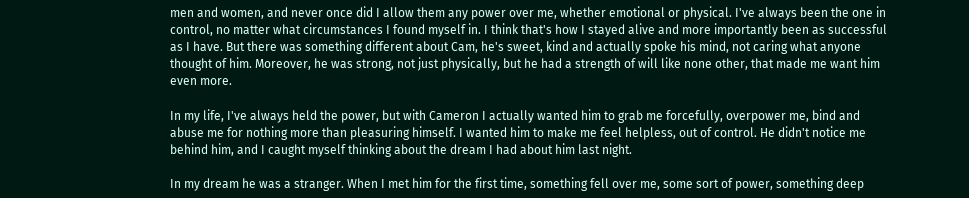men and women, and never once did I allow them any power over me, whether emotional or physical. I've always been the one in control, no matter what circumstances I found myself in. I think that's how I stayed alive and more importantly been as successful as I have. But there was something different about Cam, he's sweet, kind and actually spoke his mind, not caring what anyone thought of him. Moreover, he was strong, not just physically, but he had a strength of will like none other, that made me want him even more.

In my life, I've always held the power, but with Cameron I actually wanted him to grab me forcefully, overpower me, bind and abuse me for nothing more than pleasuring himself. I wanted him to make me feel helpless, out of control. He didn't notice me behind him, and I caught myself thinking about the dream I had about him last night.

In my dream he was a stranger. When I met him for the first time, something fell over me, some sort of power, something deep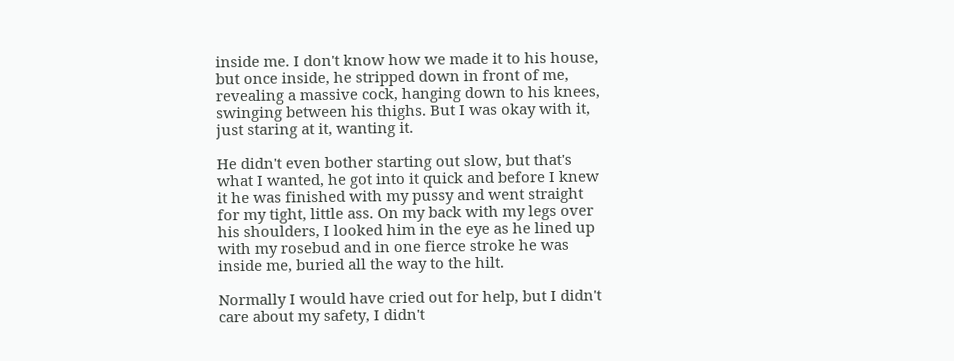inside me. I don't know how we made it to his house, but once inside, he stripped down in front of me, revealing a massive cock, hanging down to his knees, swinging between his thighs. But I was okay with it, just staring at it, wanting it.

He didn't even bother starting out slow, but that's what I wanted, he got into it quick and before I knew it he was finished with my pussy and went straight for my tight, little ass. On my back with my legs over his shoulders, I looked him in the eye as he lined up with my rosebud and in one fierce stroke he was inside me, buried all the way to the hilt.

Normally I would have cried out for help, but I didn't care about my safety, I didn't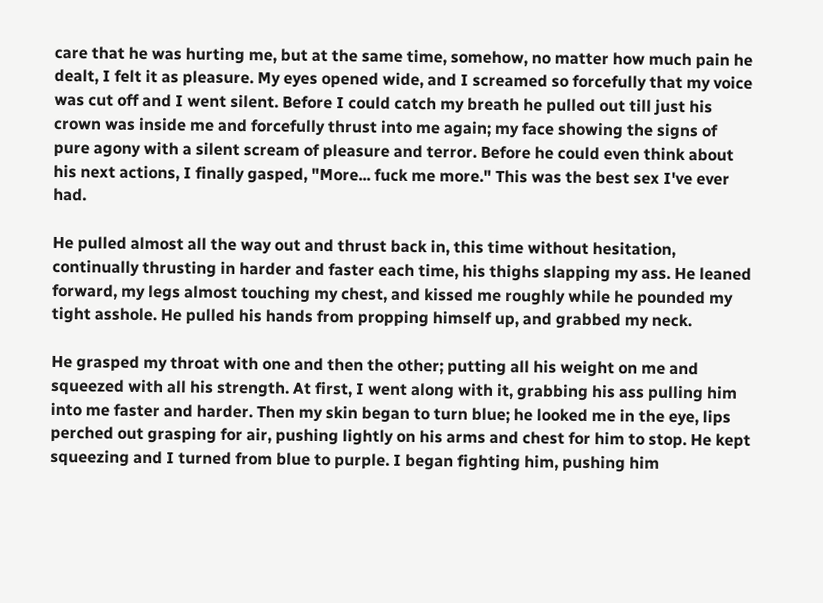care that he was hurting me, but at the same time, somehow, no matter how much pain he dealt, I felt it as pleasure. My eyes opened wide, and I screamed so forcefully that my voice was cut off and I went silent. Before I could catch my breath he pulled out till just his crown was inside me and forcefully thrust into me again; my face showing the signs of pure agony with a silent scream of pleasure and terror. Before he could even think about his next actions, I finally gasped, "More... fuck me more." This was the best sex I've ever had.

He pulled almost all the way out and thrust back in, this time without hesitation, continually thrusting in harder and faster each time, his thighs slapping my ass. He leaned forward, my legs almost touching my chest, and kissed me roughly while he pounded my tight asshole. He pulled his hands from propping himself up, and grabbed my neck.

He grasped my throat with one and then the other; putting all his weight on me and squeezed with all his strength. At first, I went along with it, grabbing his ass pulling him into me faster and harder. Then my skin began to turn blue; he looked me in the eye, lips perched out grasping for air, pushing lightly on his arms and chest for him to stop. He kept squeezing and I turned from blue to purple. I began fighting him, pushing him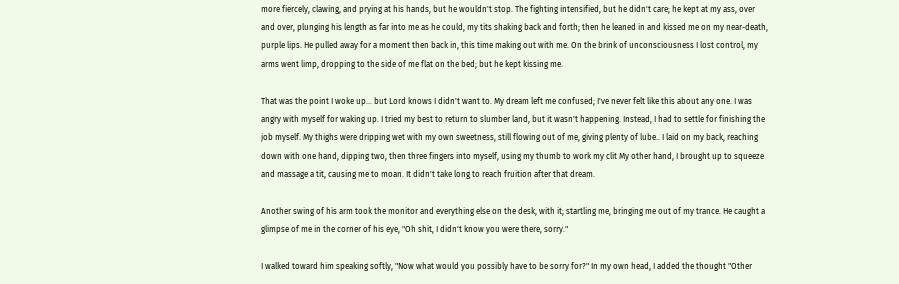more fiercely, clawing, and prying at his hands, but he wouldn't stop. The fighting intensified, but he didn't care; he kept at my ass, over and over, plunging his length as far into me as he could, my tits shaking back and forth; then he leaned in and kissed me on my near-death, purple lips. He pulled away for a moment then back in, this time making out with me. On the brink of unconsciousness I lost control, my arms went limp, dropping to the side of me flat on the bed; but he kept kissing me.

That was the point I woke up... but Lord knows I didn't want to. My dream left me confused; I've never felt like this about any one. I was angry with myself for waking up. I tried my best to return to slumber land, but it wasn't happening. Instead, I had to settle for finishing the job myself. My thighs were dripping wet with my own sweetness, still flowing out of me, giving plenty of lube.. I laid on my back, reaching down with one hand, dipping two, then three fingers into myself, using my thumb to work my clit My other hand, I brought up to squeeze and massage a tit, causing me to moan. It didn't take long to reach fruition after that dream.

Another swing of his arm took the monitor and everything else on the desk, with it; startling me, bringing me out of my trance. He caught a glimpse of me in the corner of his eye, "Oh shit, I didn't know you were there, sorry."

I walked toward him speaking softly, "Now what would you possibly have to be sorry for?" In my own head, I added the thought "Other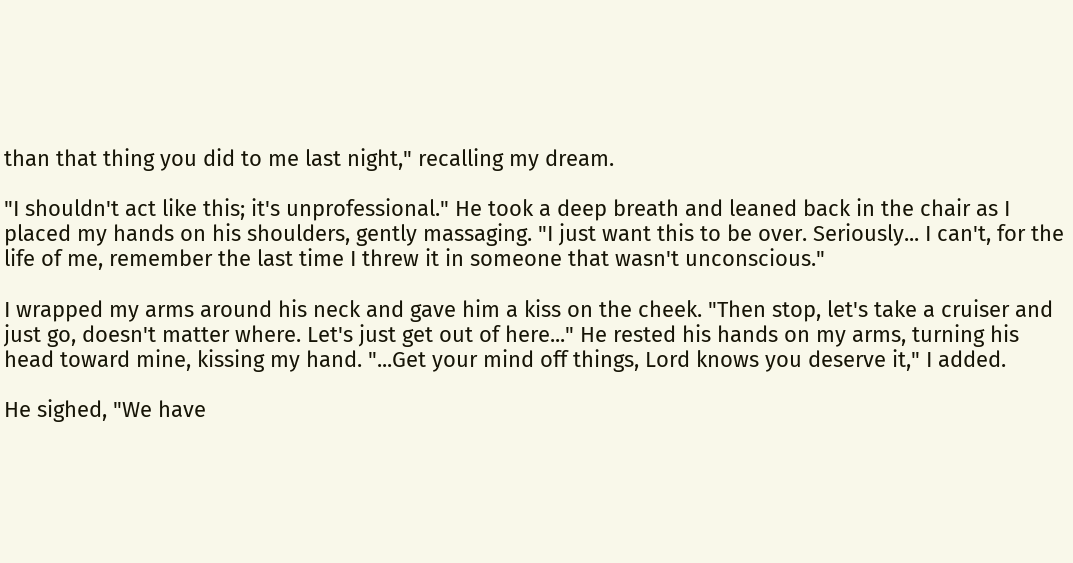than that thing you did to me last night," recalling my dream.

"I shouldn't act like this; it's unprofessional." He took a deep breath and leaned back in the chair as I placed my hands on his shoulders, gently massaging. "I just want this to be over. Seriously... I can't, for the life of me, remember the last time I threw it in someone that wasn't unconscious."

I wrapped my arms around his neck and gave him a kiss on the cheek. "Then stop, let's take a cruiser and just go, doesn't matter where. Let's just get out of here..." He rested his hands on my arms, turning his head toward mine, kissing my hand. "...Get your mind off things, Lord knows you deserve it," I added.

He sighed, "We have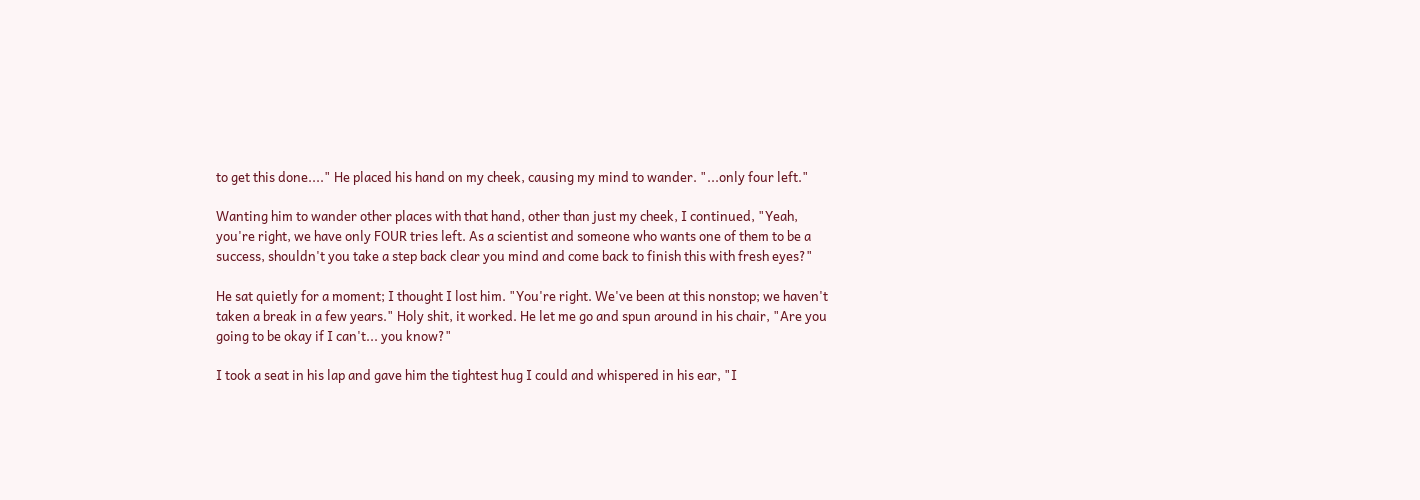to get this done...." He placed his hand on my cheek, causing my mind to wander. "...only four left."

Wanting him to wander other places with that hand, other than just my cheek, I continued, "Yeah, you're right, we have only FOUR tries left. As a scientist and someone who wants one of them to be a success, shouldn't you take a step back clear you mind and come back to finish this with fresh eyes?"

He sat quietly for a moment; I thought I lost him. "You're right. We've been at this nonstop; we haven't taken a break in a few years." Holy shit, it worked. He let me go and spun around in his chair, "Are you going to be okay if I can't... you know?"

I took a seat in his lap and gave him the tightest hug I could and whispered in his ear, "I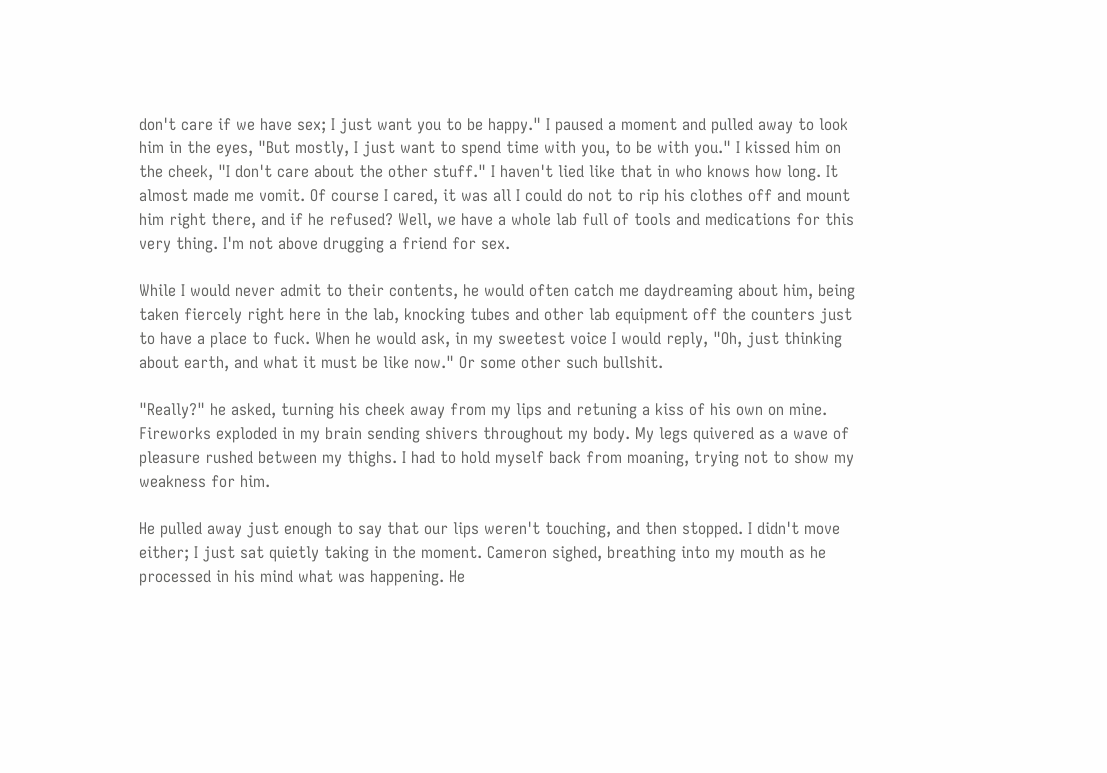don't care if we have sex; I just want you to be happy." I paused a moment and pulled away to look him in the eyes, "But mostly, I just want to spend time with you, to be with you." I kissed him on the cheek, "I don't care about the other stuff." I haven't lied like that in who knows how long. It almost made me vomit. Of course I cared, it was all I could do not to rip his clothes off and mount him right there, and if he refused? Well, we have a whole lab full of tools and medications for this very thing. I'm not above drugging a friend for sex.

While I would never admit to their contents, he would often catch me daydreaming about him, being taken fiercely right here in the lab, knocking tubes and other lab equipment off the counters just to have a place to fuck. When he would ask, in my sweetest voice I would reply, "Oh, just thinking about earth, and what it must be like now." Or some other such bullshit.

"Really?" he asked, turning his cheek away from my lips and retuning a kiss of his own on mine. Fireworks exploded in my brain sending shivers throughout my body. My legs quivered as a wave of pleasure rushed between my thighs. I had to hold myself back from moaning, trying not to show my weakness for him.

He pulled away just enough to say that our lips weren't touching, and then stopped. I didn't move either; I just sat quietly taking in the moment. Cameron sighed, breathing into my mouth as he processed in his mind what was happening. He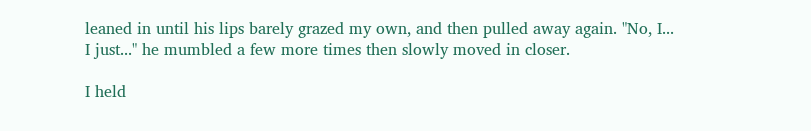leaned in until his lips barely grazed my own, and then pulled away again. "No, I... I just..." he mumbled a few more times then slowly moved in closer.

I held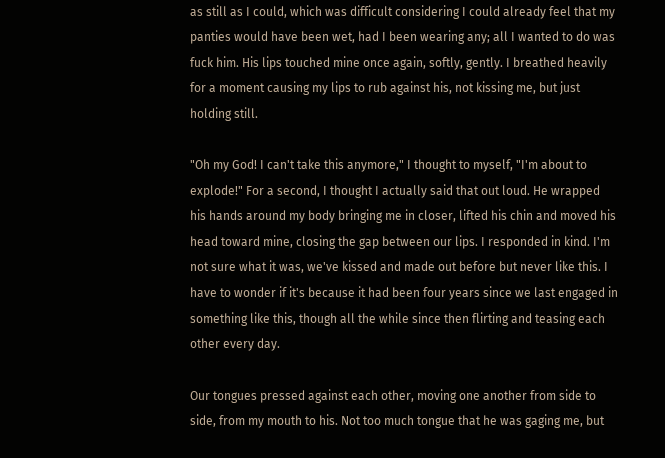as still as I could, which was difficult considering I could already feel that my panties would have been wet, had I been wearing any; all I wanted to do was fuck him. His lips touched mine once again, softly, gently. I breathed heavily for a moment causing my lips to rub against his, not kissing me, but just holding still.

"Oh my God! I can't take this anymore," I thought to myself, "I'm about to explode!" For a second, I thought I actually said that out loud. He wrapped his hands around my body bringing me in closer, lifted his chin and moved his head toward mine, closing the gap between our lips. I responded in kind. I'm not sure what it was, we've kissed and made out before but never like this. I have to wonder if it's because it had been four years since we last engaged in something like this, though all the while since then flirting and teasing each other every day.

Our tongues pressed against each other, moving one another from side to side, from my mouth to his. Not too much tongue that he was gaging me, but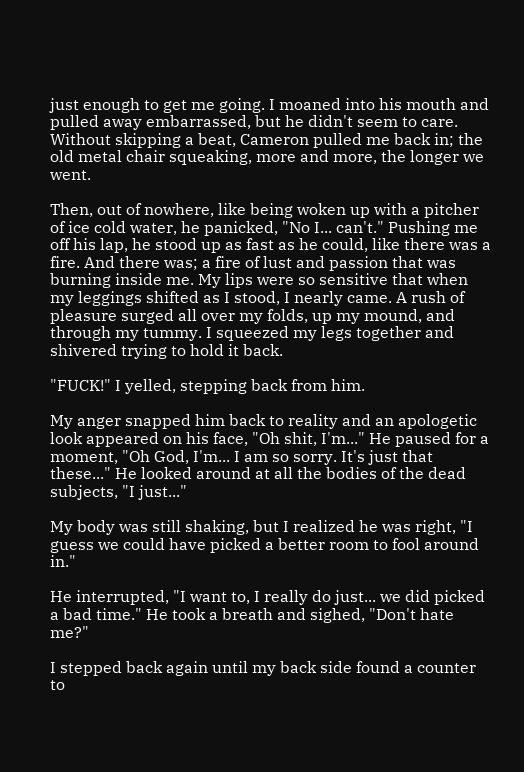just enough to get me going. I moaned into his mouth and pulled away embarrassed, but he didn't seem to care. Without skipping a beat, Cameron pulled me back in; the old metal chair squeaking, more and more, the longer we went.

Then, out of nowhere, like being woken up with a pitcher of ice cold water, he panicked, "No I... can't." Pushing me off his lap, he stood up as fast as he could, like there was a fire. And there was; a fire of lust and passion that was burning inside me. My lips were so sensitive that when my leggings shifted as I stood, I nearly came. A rush of pleasure surged all over my folds, up my mound, and through my tummy. I squeezed my legs together and shivered trying to hold it back.

"FUCK!" I yelled, stepping back from him.

My anger snapped him back to reality and an apologetic look appeared on his face, "Oh shit, I'm..." He paused for a moment, "Oh God, I'm... I am so sorry. It's just that these..." He looked around at all the bodies of the dead subjects, "I just..."

My body was still shaking, but I realized he was right, "I guess we could have picked a better room to fool around in."

He interrupted, "I want to, I really do just... we did picked a bad time." He took a breath and sighed, "Don't hate me?"

I stepped back again until my back side found a counter to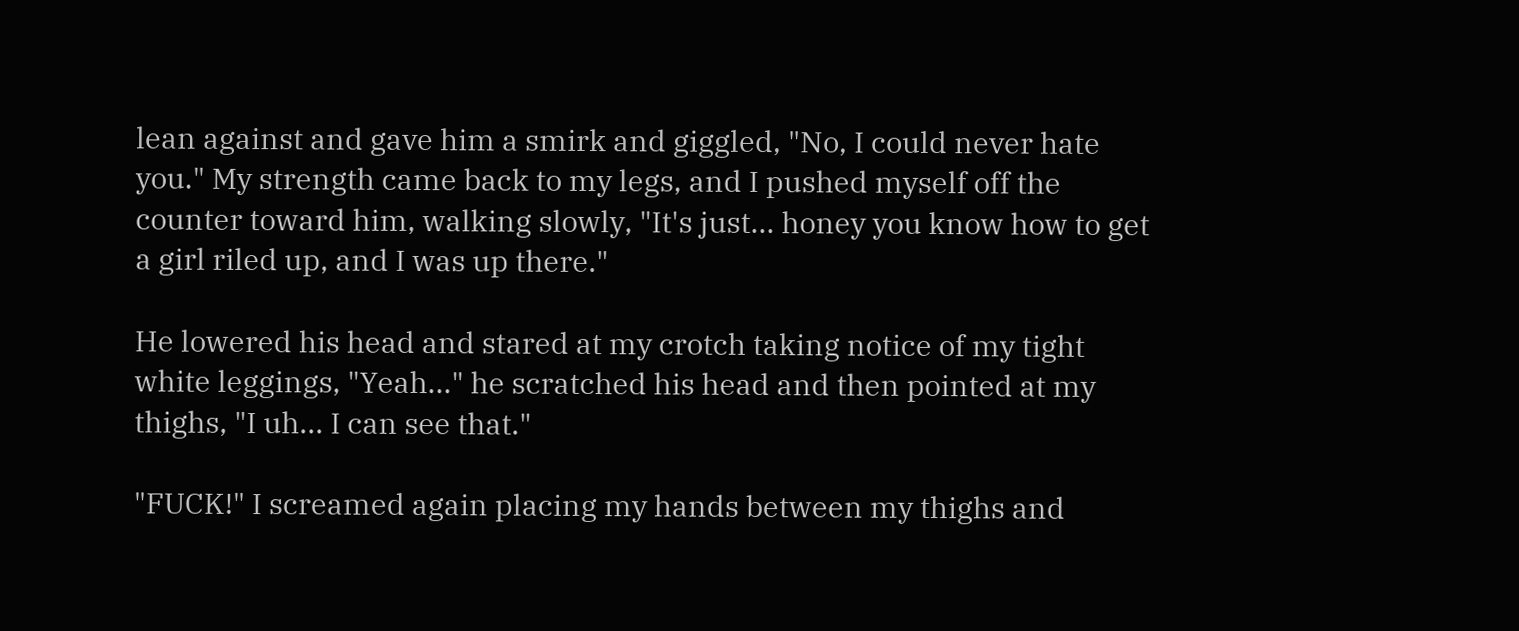lean against and gave him a smirk and giggled, "No, I could never hate you." My strength came back to my legs, and I pushed myself off the counter toward him, walking slowly, "It's just... honey you know how to get a girl riled up, and I was up there."

He lowered his head and stared at my crotch taking notice of my tight white leggings, "Yeah..." he scratched his head and then pointed at my thighs, "I uh... I can see that."

"FUCK!" I screamed again placing my hands between my thighs and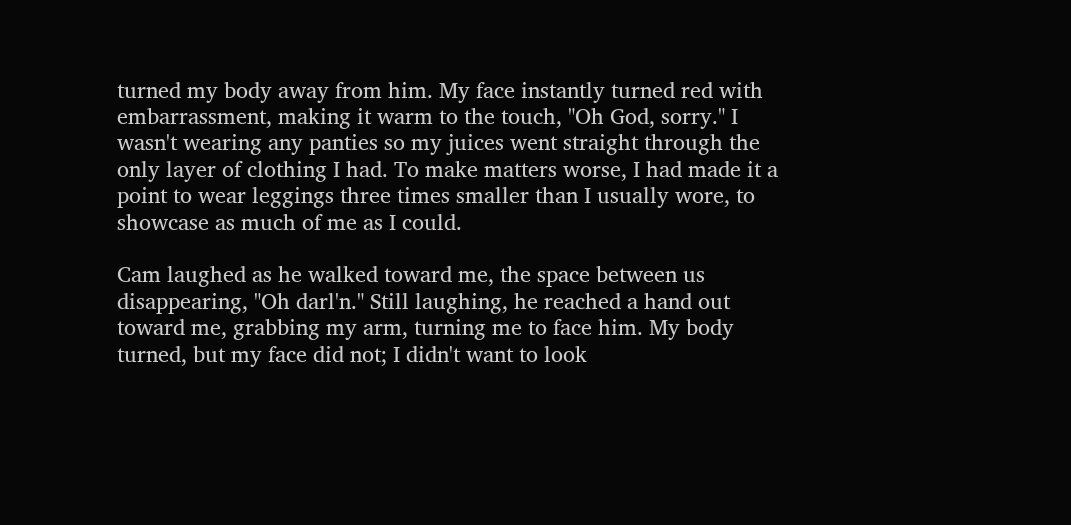turned my body away from him. My face instantly turned red with embarrassment, making it warm to the touch, "Oh God, sorry." I wasn't wearing any panties so my juices went straight through the only layer of clothing I had. To make matters worse, I had made it a point to wear leggings three times smaller than I usually wore, to showcase as much of me as I could.

Cam laughed as he walked toward me, the space between us disappearing, "Oh darl'n." Still laughing, he reached a hand out toward me, grabbing my arm, turning me to face him. My body turned, but my face did not; I didn't want to look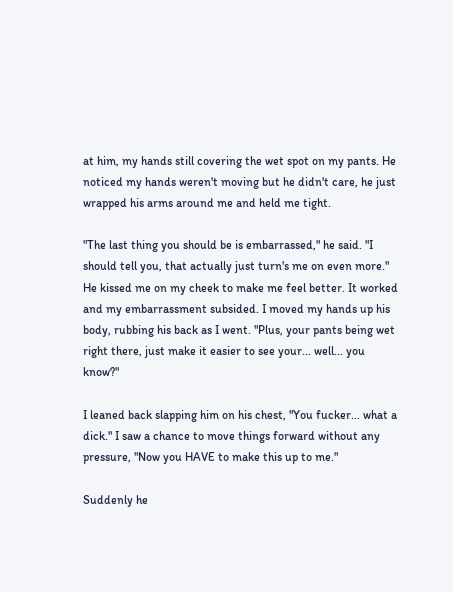at him, my hands still covering the wet spot on my pants. He noticed my hands weren't moving but he didn't care, he just wrapped his arms around me and held me tight.

"The last thing you should be is embarrassed," he said. "I should tell you, that actually just turn's me on even more." He kissed me on my cheek to make me feel better. It worked and my embarrassment subsided. I moved my hands up his body, rubbing his back as I went. "Plus, your pants being wet right there, just make it easier to see your... well... you know?"

I leaned back slapping him on his chest, "You fucker... what a dick." I saw a chance to move things forward without any pressure, "Now you HAVE to make this up to me."

Suddenly he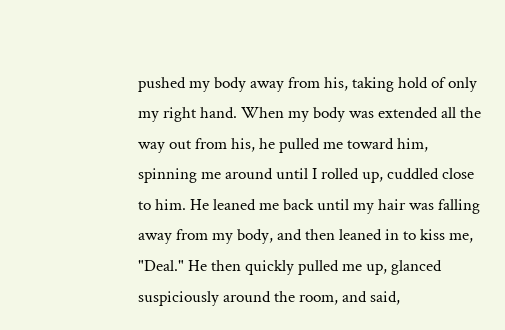pushed my body away from his, taking hold of only my right hand. When my body was extended all the way out from his, he pulled me toward him, spinning me around until I rolled up, cuddled close to him. He leaned me back until my hair was falling away from my body, and then leaned in to kiss me, "Deal." He then quickly pulled me up, glanced suspiciously around the room, and said,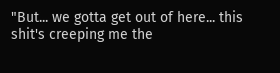"But... we gotta get out of here... this shit's creeping me the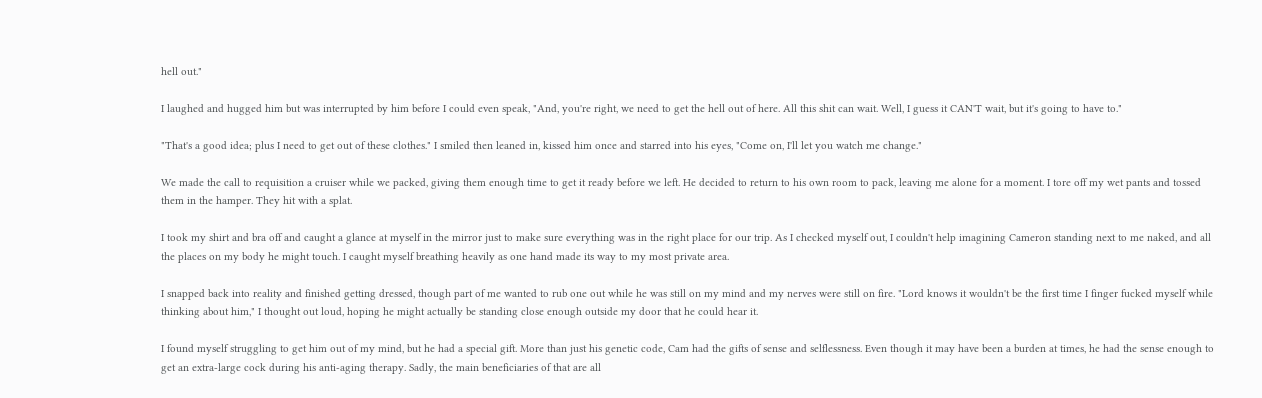hell out."

I laughed and hugged him but was interrupted by him before I could even speak, "And, you're right, we need to get the hell out of here. All this shit can wait. Well, I guess it CAN'T wait, but it's going to have to."

"That's a good idea; plus I need to get out of these clothes." I smiled then leaned in, kissed him once and starred into his eyes, "Come on, I'll let you watch me change."

We made the call to requisition a cruiser while we packed, giving them enough time to get it ready before we left. He decided to return to his own room to pack, leaving me alone for a moment. I tore off my wet pants and tossed them in the hamper. They hit with a splat.

I took my shirt and bra off and caught a glance at myself in the mirror just to make sure everything was in the right place for our trip. As I checked myself out, I couldn't help imagining Cameron standing next to me naked, and all the places on my body he might touch. I caught myself breathing heavily as one hand made its way to my most private area.

I snapped back into reality and finished getting dressed, though part of me wanted to rub one out while he was still on my mind and my nerves were still on fire. "Lord knows it wouldn't be the first time I finger fucked myself while thinking about him," I thought out loud, hoping he might actually be standing close enough outside my door that he could hear it.

I found myself struggling to get him out of my mind, but he had a special gift. More than just his genetic code, Cam had the gifts of sense and selflessness. Even though it may have been a burden at times, he had the sense enough to get an extra-large cock during his anti-aging therapy. Sadly, the main beneficiaries of that are all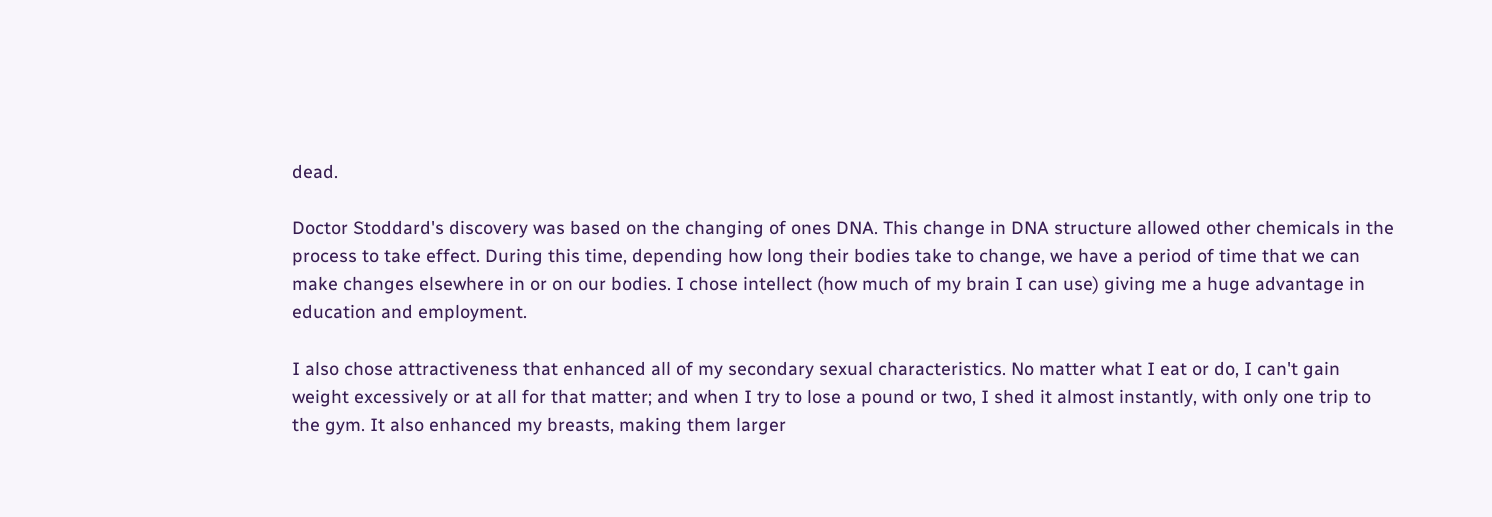dead.

Doctor Stoddard's discovery was based on the changing of ones DNA. This change in DNA structure allowed other chemicals in the process to take effect. During this time, depending how long their bodies take to change, we have a period of time that we can make changes elsewhere in or on our bodies. I chose intellect (how much of my brain I can use) giving me a huge advantage in education and employment.

I also chose attractiveness that enhanced all of my secondary sexual characteristics. No matter what I eat or do, I can't gain weight excessively or at all for that matter; and when I try to lose a pound or two, I shed it almost instantly, with only one trip to the gym. It also enhanced my breasts, making them larger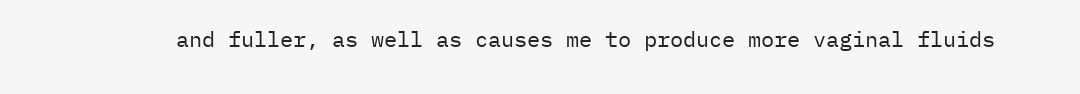and fuller, as well as causes me to produce more vaginal fluids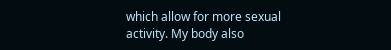which allow for more sexual activity. My body also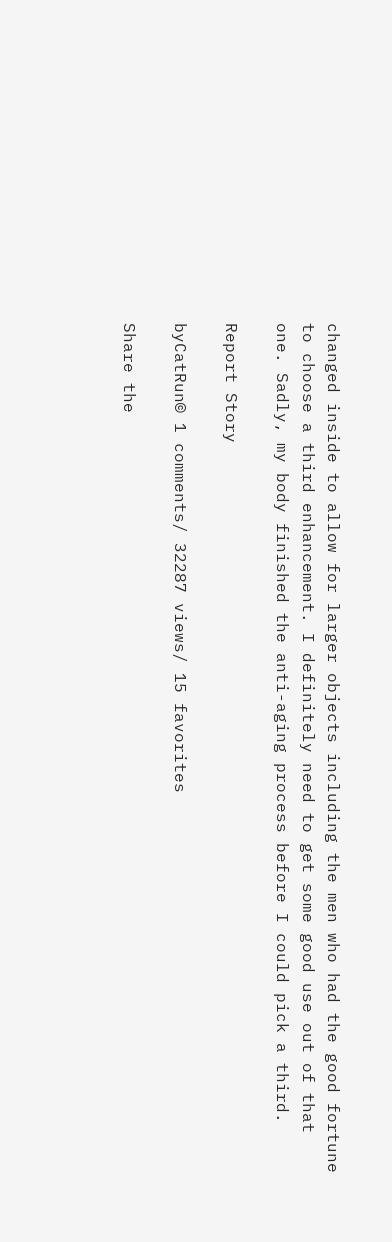changed inside to allow for larger objects including the men who had the good fortune to choose a third enhancement. I definitely need to get some good use out of that one. Sadly, my body finished the anti-aging process before I could pick a third.

Report Story

byCatRun© 1 comments/ 32287 views/ 15 favorites

Share the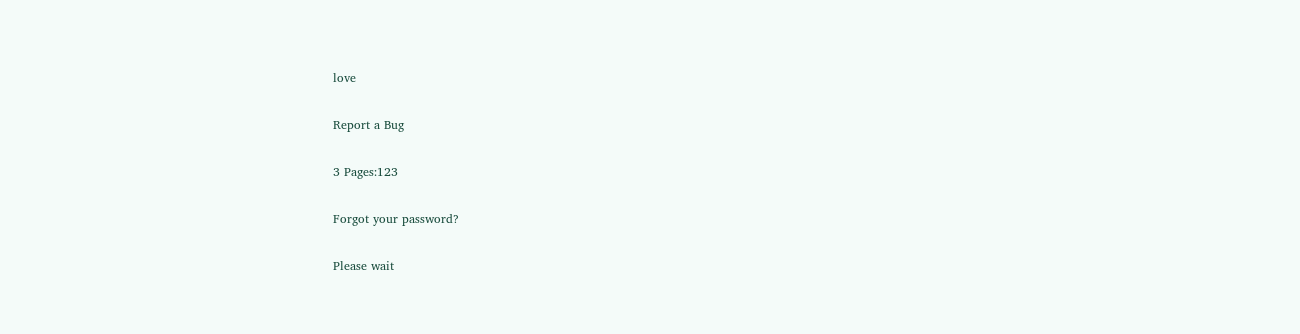love

Report a Bug

3 Pages:123

Forgot your password?

Please wait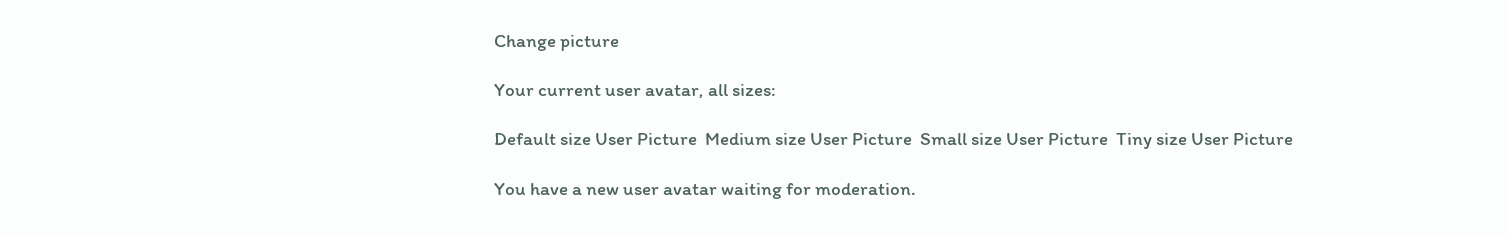Change picture

Your current user avatar, all sizes:

Default size User Picture  Medium size User Picture  Small size User Picture  Tiny size User Picture

You have a new user avatar waiting for moderation.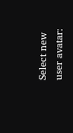Select new user avatar: